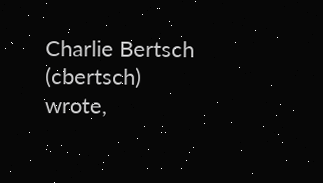Charlie Bertsch (cbertsch) wrote,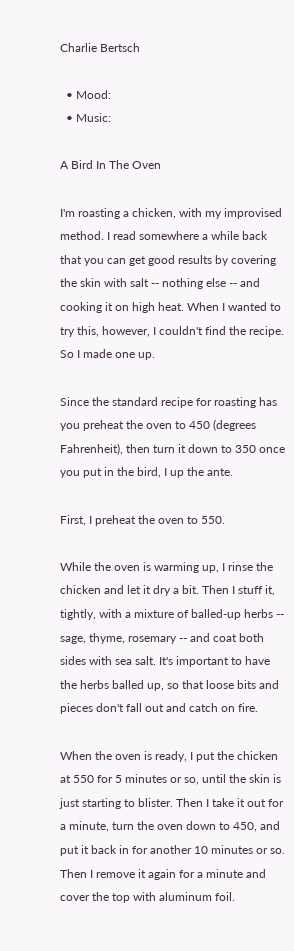Charlie Bertsch

  • Mood:
  • Music:

A Bird In The Oven

I'm roasting a chicken, with my improvised method. I read somewhere a while back that you can get good results by covering the skin with salt -- nothing else -- and cooking it on high heat. When I wanted to try this, however, I couldn't find the recipe. So I made one up.

Since the standard recipe for roasting has you preheat the oven to 450 (degrees Fahrenheit), then turn it down to 350 once you put in the bird, I up the ante.

First, I preheat the oven to 550.

While the oven is warming up, I rinse the chicken and let it dry a bit. Then I stuff it, tightly, with a mixture of balled-up herbs -- sage, thyme, rosemary -- and coat both sides with sea salt. It's important to have the herbs balled up, so that loose bits and pieces don't fall out and catch on fire.

When the oven is ready, I put the chicken at 550 for 5 minutes or so, until the skin is just starting to blister. Then I take it out for a minute, turn the oven down to 450, and put it back in for another 10 minutes or so. Then I remove it again for a minute and cover the top with aluminum foil.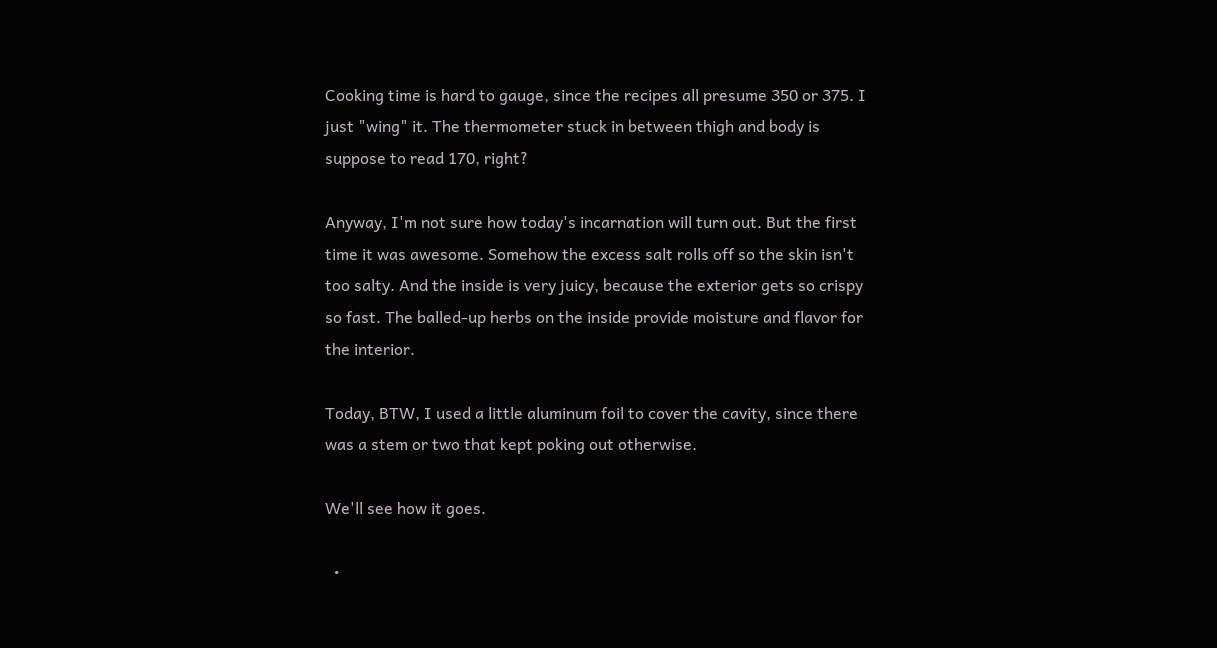Cooking time is hard to gauge, since the recipes all presume 350 or 375. I just "wing" it. The thermometer stuck in between thigh and body is suppose to read 170, right?

Anyway, I'm not sure how today's incarnation will turn out. But the first time it was awesome. Somehow the excess salt rolls off so the skin isn't too salty. And the inside is very juicy, because the exterior gets so crispy so fast. The balled-up herbs on the inside provide moisture and flavor for the interior.

Today, BTW, I used a little aluminum foil to cover the cavity, since there was a stem or two that kept poking out otherwise.

We'll see how it goes.

  •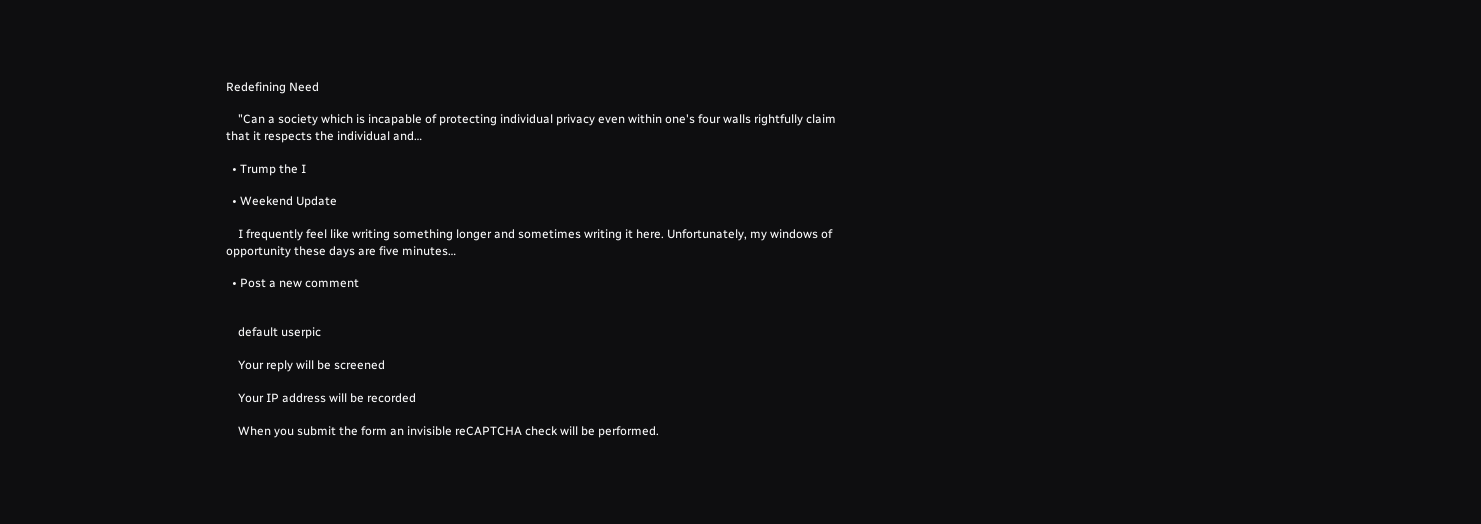Redefining Need

    "Can a society which is incapable of protecting individual privacy even within one's four walls rightfully claim that it respects the individual and…

  • Trump the I

  • Weekend Update

    I frequently feel like writing something longer and sometimes writing it here. Unfortunately, my windows of opportunity these days are five minutes…

  • Post a new comment


    default userpic

    Your reply will be screened

    Your IP address will be recorded

    When you submit the form an invisible reCAPTCHA check will be performed.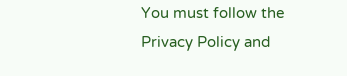You must follow the Privacy Policy and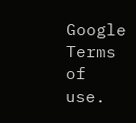Google Terms of use.